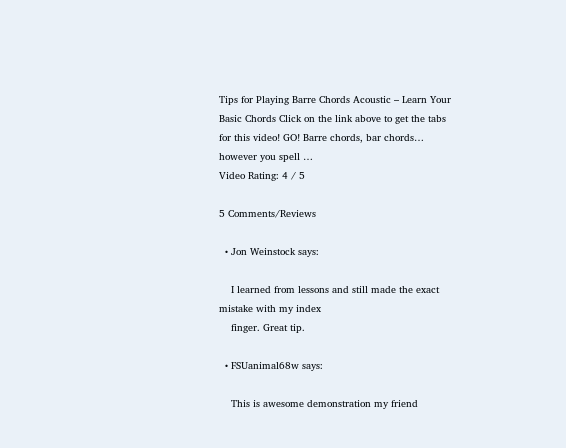Tips for Playing Barre Chords Acoustic – Learn Your Basic Chords Click on the link above to get the tabs for this video! GO! Barre chords, bar chords… however you spell …
Video Rating: 4 / 5

5 Comments/Reviews

  • Jon Weinstock says:

    I learned from lessons and still made the exact mistake with my index
    finger. Great tip.

  • FSUanimal68w says:

    This is awesome demonstration my friend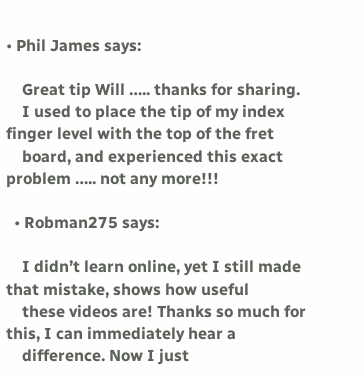• Phil James says:

    Great tip Will ….. thanks for sharing.
    I used to place the tip of my index finger level with the top of the fret
    board, and experienced this exact problem ….. not any more!!!

  • Robman275 says:

    I didn’t learn online, yet I still made that mistake, shows how useful
    these videos are! Thanks so much for this, I can immediately hear a
    difference. Now I just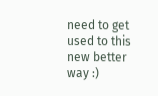need to get used to this new better way :)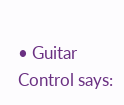• Guitar Control says: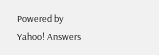Powered by Yahoo! Answers